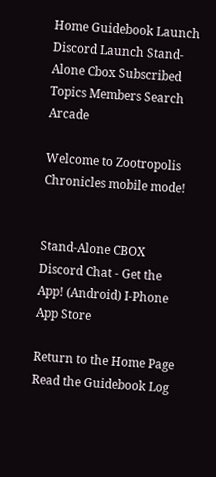Home Guidebook Launch Discord Launch Stand-Alone Cbox Subscribed Topics Members Search Arcade

Welcome to Zootropolis Chronicles mobile mode!


Stand-Alone CBOX Discord Chat - Get the App! (Android) I-Phone App Store

Return to the Home Page Read the Guidebook Log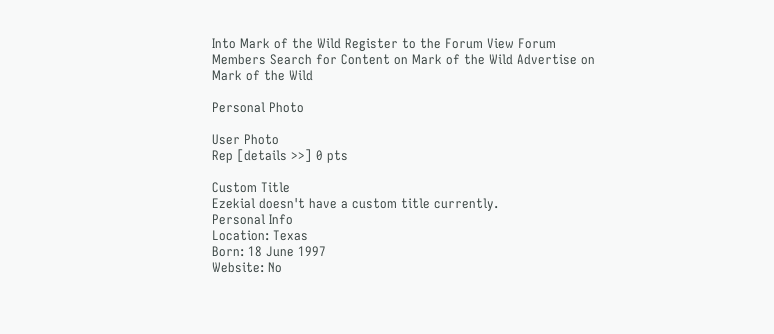Into Mark of the Wild Register to the Forum View Forum Members Search for Content on Mark of the Wild Advertise on Mark of the Wild

Personal Photo

User Photo
Rep [details >>] 0 pts

Custom Title
Ezekial doesn't have a custom title currently.
Personal Info
Location: Texas
Born: 18 June 1997
Website: No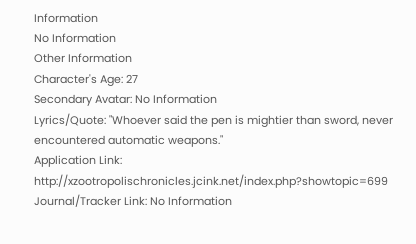Information
No Information
Other Information
Character's Age: 27
Secondary Avatar: No Information
Lyrics/Quote: "Whoever said the pen is mightier than sword, never encountered automatic weapons."
Application Link: http://xzootropolischronicles.jcink.net/index.php?showtopic=699
Journal/Tracker Link: No Information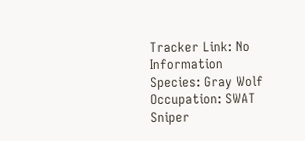Tracker Link: No Information
Species: Gray Wolf
Occupation: SWAT Sniper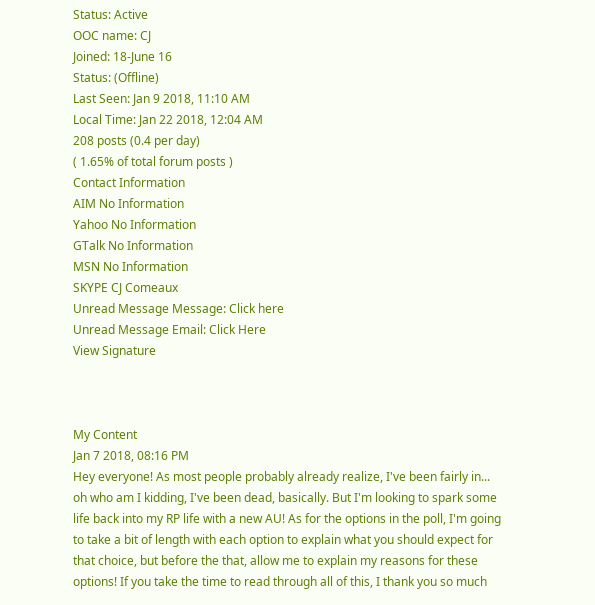Status: Active
OOC name: CJ
Joined: 18-June 16
Status: (Offline)
Last Seen: Jan 9 2018, 11:10 AM
Local Time: Jan 22 2018, 12:04 AM
208 posts (0.4 per day)
( 1.65% of total forum posts )
Contact Information
AIM No Information
Yahoo No Information
GTalk No Information
MSN No Information
SKYPE CJ Comeaux
Unread Message Message: Click here
Unread Message Email: Click Here
View Signature



My Content
Jan 7 2018, 08:16 PM
Hey everyone! As most people probably already realize, I've been fairly in... oh who am I kidding, I've been dead, basically. But I'm looking to spark some life back into my RP life with a new AU! As for the options in the poll, I'm going to take a bit of length with each option to explain what you should expect for that choice, but before the that, allow me to explain my reasons for these options! If you take the time to read through all of this, I thank you so much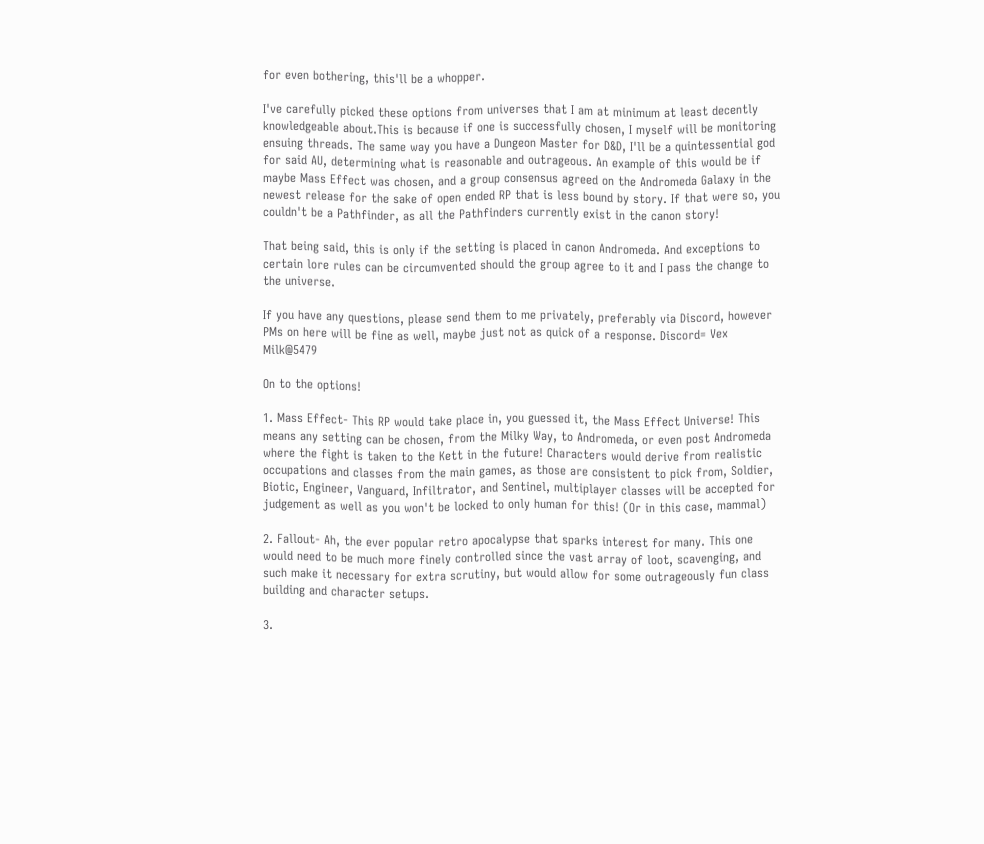for even bothering, this'll be a whopper.

I've carefully picked these options from universes that I am at minimum at least decently knowledgeable about.This is because if one is successfully chosen, I myself will be monitoring ensuing threads. The same way you have a Dungeon Master for D&D, I'll be a quintessential god for said AU, determining what is reasonable and outrageous. An example of this would be if maybe Mass Effect was chosen, and a group consensus agreed on the Andromeda Galaxy in the newest release for the sake of open ended RP that is less bound by story. If that were so, you couldn't be a Pathfinder, as all the Pathfinders currently exist in the canon story!

That being said, this is only if the setting is placed in canon Andromeda. And exceptions to certain lore rules can be circumvented should the group agree to it and I pass the change to the universe.

If you have any questions, please send them to me privately, preferably via Discord, however PMs on here will be fine as well, maybe just not as quick of a response. Discord= Vex Milk@5479

On to the options!

1. Mass Effect- This RP would take place in, you guessed it, the Mass Effect Universe! This means any setting can be chosen, from the Milky Way, to Andromeda, or even post Andromeda where the fight is taken to the Kett in the future! Characters would derive from realistic occupations and classes from the main games, as those are consistent to pick from, Soldier, Biotic, Engineer, Vanguard, Infiltrator, and Sentinel, multiplayer classes will be accepted for judgement as well as you won't be locked to only human for this! (Or in this case, mammal)

2. Fallout- Ah, the ever popular retro apocalypse that sparks interest for many. This one would need to be much more finely controlled since the vast array of loot, scavenging, and such make it necessary for extra scrutiny, but would allow for some outrageously fun class building and character setups.

3.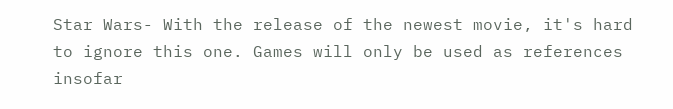Star Wars- With the release of the newest movie, it's hard to ignore this one. Games will only be used as references insofar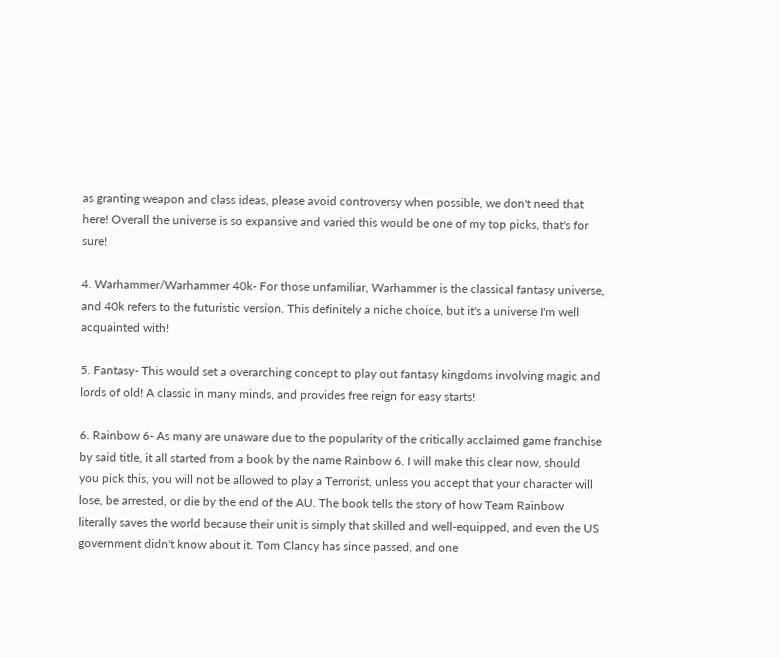as granting weapon and class ideas, please avoid controversy when possible, we don't need that here! Overall the universe is so expansive and varied this would be one of my top picks, that's for sure!

4. Warhammer/Warhammer 40k- For those unfamiliar, Warhammer is the classical fantasy universe, and 40k refers to the futuristic version. This definitely a niche choice, but it's a universe I'm well acquainted with!

5. Fantasy- This would set a overarching concept to play out fantasy kingdoms involving magic and lords of old! A classic in many minds, and provides free reign for easy starts!

6. Rainbow 6- As many are unaware due to the popularity of the critically acclaimed game franchise by said title, it all started from a book by the name Rainbow 6. I will make this clear now, should you pick this, you will not be allowed to play a Terrorist, unless you accept that your character will lose, be arrested, or die by the end of the AU. The book tells the story of how Team Rainbow literally saves the world because their unit is simply that skilled and well-equipped, and even the US government didn't know about it. Tom Clancy has since passed, and one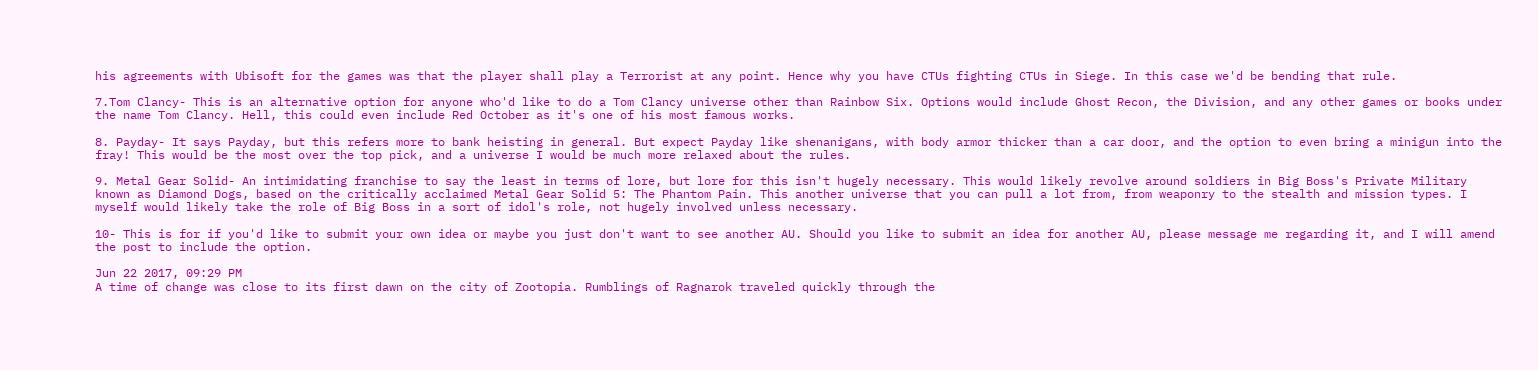his agreements with Ubisoft for the games was that the player shall play a Terrorist at any point. Hence why you have CTUs fighting CTUs in Siege. In this case we'd be bending that rule.

7.Tom Clancy- This is an alternative option for anyone who'd like to do a Tom Clancy universe other than Rainbow Six. Options would include Ghost Recon, the Division, and any other games or books under the name Tom Clancy. Hell, this could even include Red October as it's one of his most famous works.

8. Payday- It says Payday, but this refers more to bank heisting in general. But expect Payday like shenanigans, with body armor thicker than a car door, and the option to even bring a minigun into the fray! This would be the most over the top pick, and a universe I would be much more relaxed about the rules.

9. Metal Gear Solid- An intimidating franchise to say the least in terms of lore, but lore for this isn't hugely necessary. This would likely revolve around soldiers in Big Boss's Private Military known as Diamond Dogs, based on the critically acclaimed Metal Gear Solid 5: The Phantom Pain. This another universe that you can pull a lot from, from weaponry to the stealth and mission types. I myself would likely take the role of Big Boss in a sort of idol's role, not hugely involved unless necessary.

10- This is for if you'd like to submit your own idea or maybe you just don't want to see another AU. Should you like to submit an idea for another AU, please message me regarding it, and I will amend the post to include the option.

Jun 22 2017, 09:29 PM
A time of change was close to its first dawn on the city of Zootopia. Rumblings of Ragnarok traveled quickly through the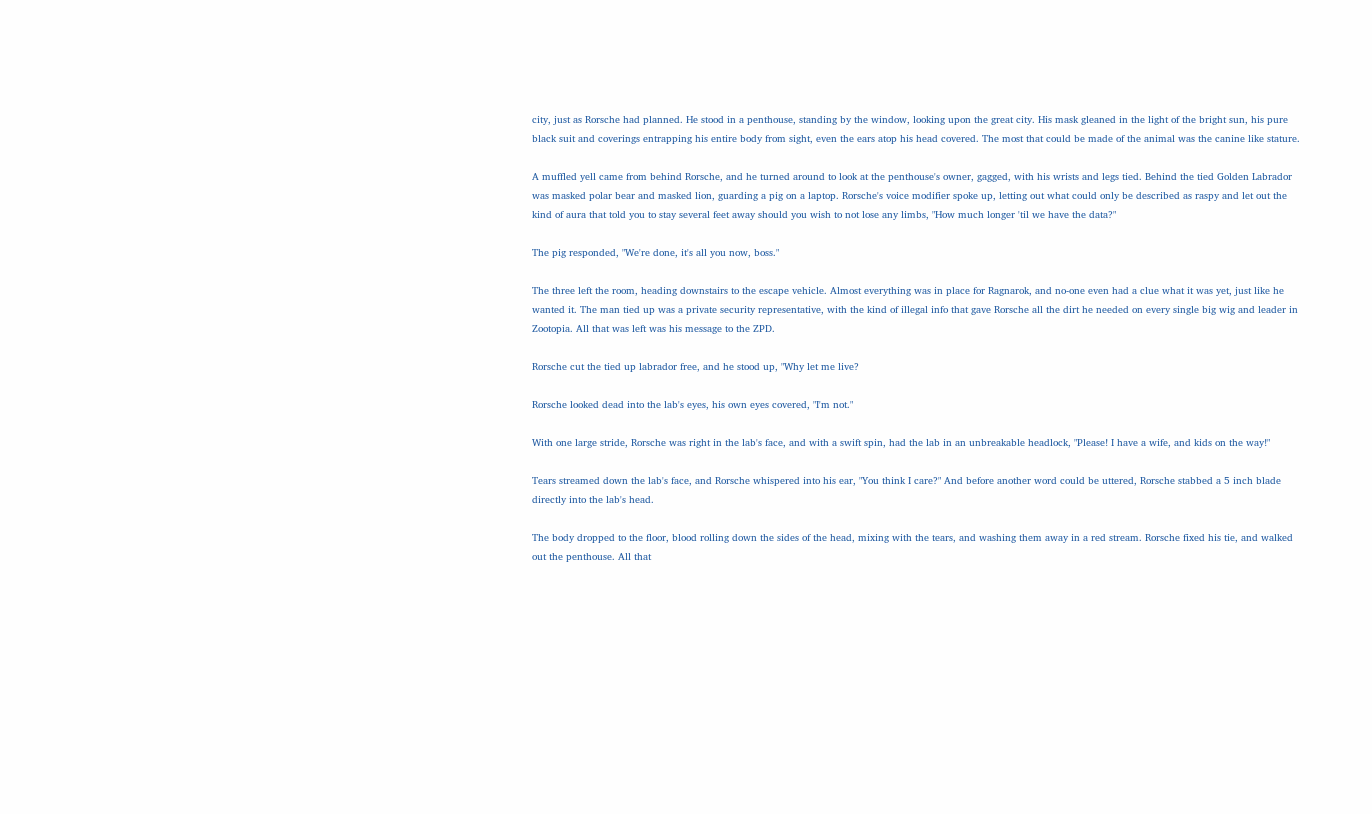city, just as Rorsche had planned. He stood in a penthouse, standing by the window, looking upon the great city. His mask gleaned in the light of the bright sun, his pure black suit and coverings entrapping his entire body from sight, even the ears atop his head covered. The most that could be made of the animal was the canine like stature.

A muffled yell came from behind Rorsche, and he turned around to look at the penthouse's owner, gagged, with his wrists and legs tied. Behind the tied Golden Labrador was masked polar bear and masked lion, guarding a pig on a laptop. Rorsche's voice modifier spoke up, letting out what could only be described as raspy and let out the kind of aura that told you to stay several feet away should you wish to not lose any limbs, "How much longer 'til we have the data?"

The pig responded, "We're done, it's all you now, boss."

The three left the room, heading downstairs to the escape vehicle. Almost everything was in place for Ragnarok, and no-one even had a clue what it was yet, just like he wanted it. The man tied up was a private security representative, with the kind of illegal info that gave Rorsche all the dirt he needed on every single big wig and leader in Zootopia. All that was left was his message to the ZPD.

Rorsche cut the tied up labrador free, and he stood up, "Why let me live?

Rorsche looked dead into the lab's eyes, his own eyes covered, "I'm not."

With one large stride, Rorsche was right in the lab's face, and with a swift spin, had the lab in an unbreakable headlock, "Please! I have a wife, and kids on the way!"

Tears streamed down the lab's face, and Rorsche whispered into his ear, "You think I care?" And before another word could be uttered, Rorsche stabbed a 5 inch blade directly into the lab's head.

The body dropped to the floor, blood rolling down the sides of the head, mixing with the tears, and washing them away in a red stream. Rorsche fixed his tie, and walked out the penthouse. All that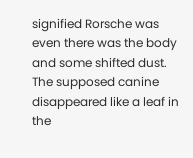signified Rorsche was even there was the body and some shifted dust. The supposed canine disappeared like a leaf in the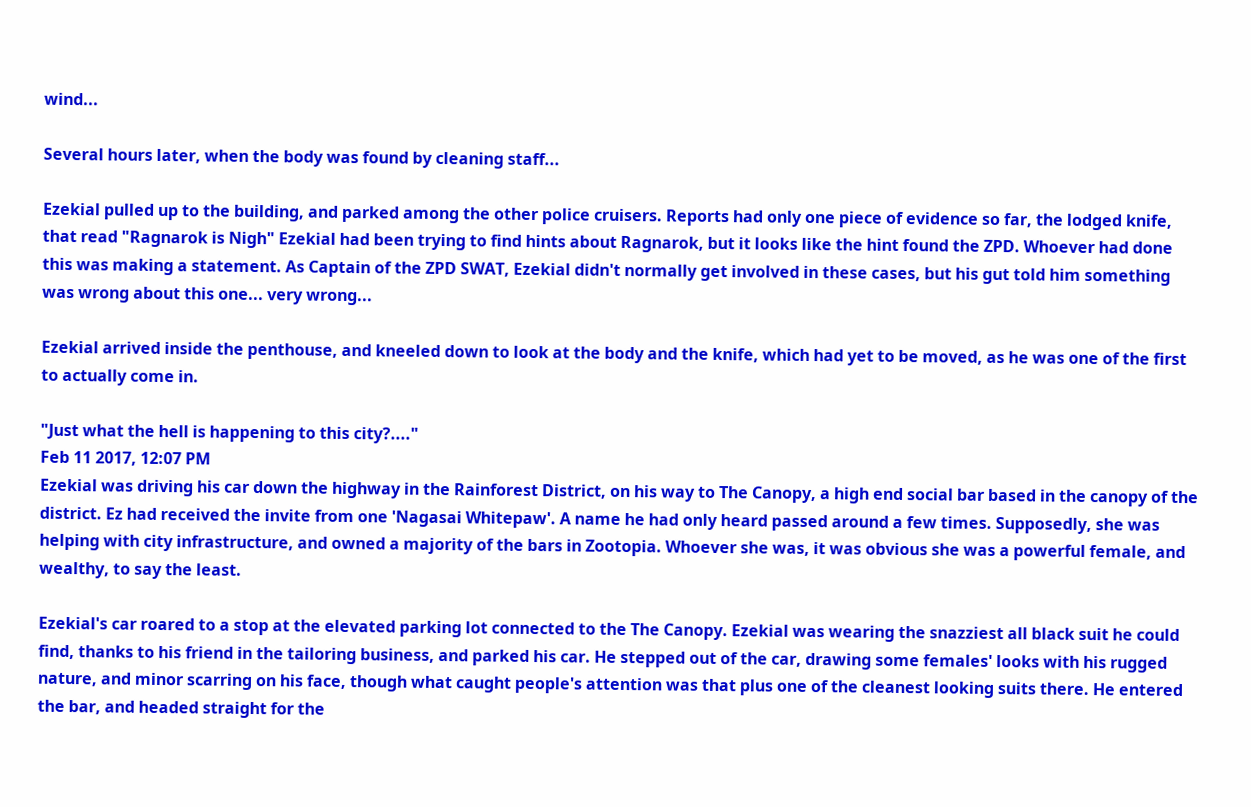wind...

Several hours later, when the body was found by cleaning staff...

Ezekial pulled up to the building, and parked among the other police cruisers. Reports had only one piece of evidence so far, the lodged knife, that read "Ragnarok is Nigh" Ezekial had been trying to find hints about Ragnarok, but it looks like the hint found the ZPD. Whoever had done this was making a statement. As Captain of the ZPD SWAT, Ezekial didn't normally get involved in these cases, but his gut told him something was wrong about this one... very wrong...

Ezekial arrived inside the penthouse, and kneeled down to look at the body and the knife, which had yet to be moved, as he was one of the first to actually come in.

"Just what the hell is happening to this city?...."
Feb 11 2017, 12:07 PM
Ezekial was driving his car down the highway in the Rainforest District, on his way to The Canopy, a high end social bar based in the canopy of the district. Ez had received the invite from one 'Nagasai Whitepaw'. A name he had only heard passed around a few times. Supposedly, she was helping with city infrastructure, and owned a majority of the bars in Zootopia. Whoever she was, it was obvious she was a powerful female, and wealthy, to say the least.

Ezekial's car roared to a stop at the elevated parking lot connected to the The Canopy. Ezekial was wearing the snazziest all black suit he could find, thanks to his friend in the tailoring business, and parked his car. He stepped out of the car, drawing some females' looks with his rugged nature, and minor scarring on his face, though what caught people's attention was that plus one of the cleanest looking suits there. He entered the bar, and headed straight for the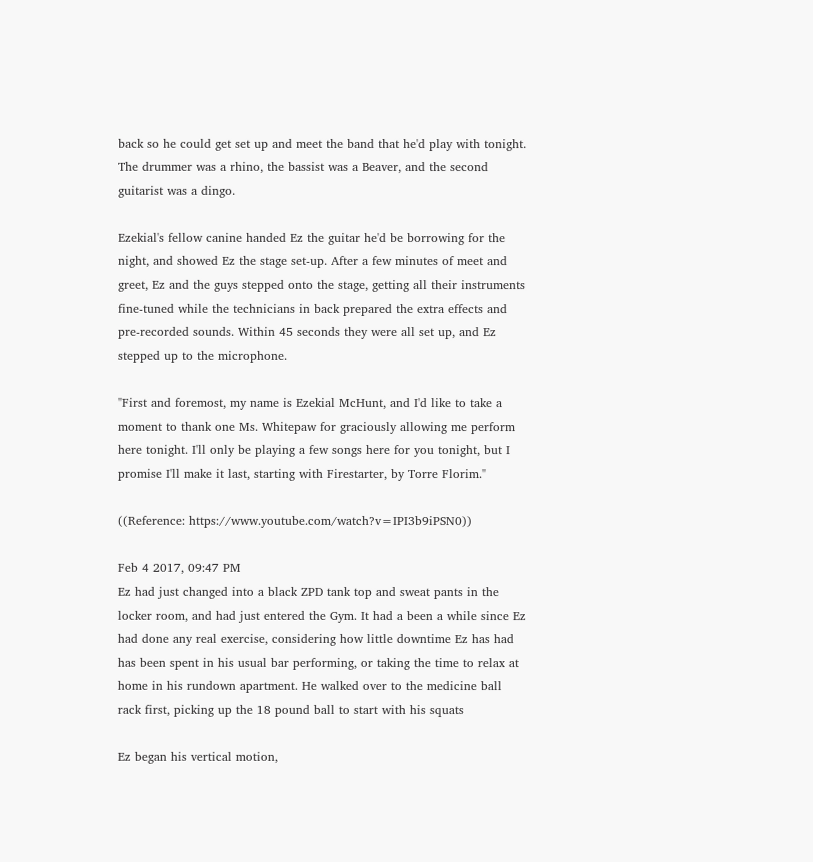back so he could get set up and meet the band that he'd play with tonight. The drummer was a rhino, the bassist was a Beaver, and the second guitarist was a dingo.

Ezekial's fellow canine handed Ez the guitar he'd be borrowing for the night, and showed Ez the stage set-up. After a few minutes of meet and greet, Ez and the guys stepped onto the stage, getting all their instruments fine-tuned while the technicians in back prepared the extra effects and pre-recorded sounds. Within 45 seconds they were all set up, and Ez stepped up to the microphone.

"First and foremost, my name is Ezekial McHunt, and I'd like to take a moment to thank one Ms. Whitepaw for graciously allowing me perform here tonight. I'll only be playing a few songs here for you tonight, but I promise I'll make it last, starting with Firestarter, by Torre Florim."

((Reference: https://www.youtube.com/watch?v=IPI3b9iPSN0))

Feb 4 2017, 09:47 PM
Ez had just changed into a black ZPD tank top and sweat pants in the locker room, and had just entered the Gym. It had a been a while since Ez had done any real exercise, considering how little downtime Ez has had has been spent in his usual bar performing, or taking the time to relax at home in his rundown apartment. He walked over to the medicine ball rack first, picking up the 18 pound ball to start with his squats

Ez began his vertical motion,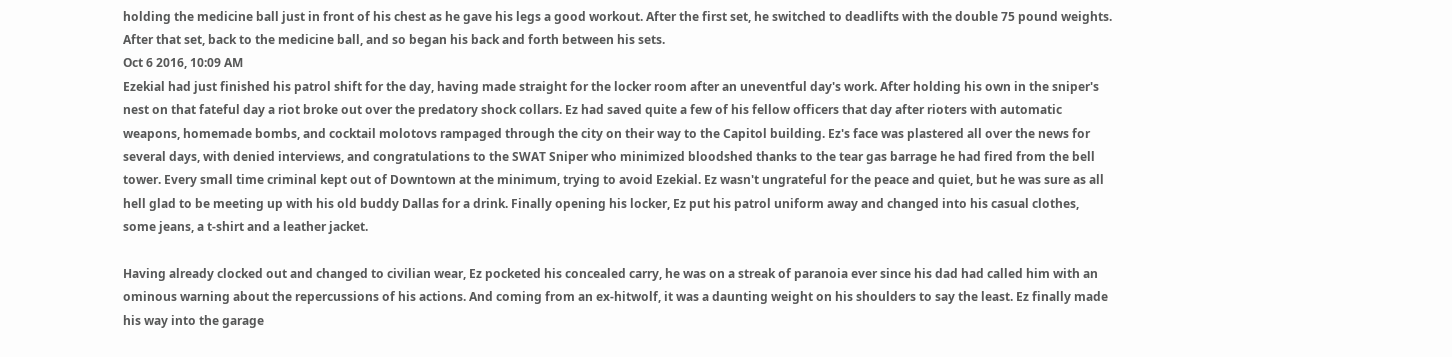holding the medicine ball just in front of his chest as he gave his legs a good workout. After the first set, he switched to deadlifts with the double 75 pound weights. After that set, back to the medicine ball, and so began his back and forth between his sets.
Oct 6 2016, 10:09 AM
Ezekial had just finished his patrol shift for the day, having made straight for the locker room after an uneventful day's work. After holding his own in the sniper's nest on that fateful day a riot broke out over the predatory shock collars. Ez had saved quite a few of his fellow officers that day after rioters with automatic weapons, homemade bombs, and cocktail molotovs rampaged through the city on their way to the Capitol building. Ez's face was plastered all over the news for several days, with denied interviews, and congratulations to the SWAT Sniper who minimized bloodshed thanks to the tear gas barrage he had fired from the bell tower. Every small time criminal kept out of Downtown at the minimum, trying to avoid Ezekial. Ez wasn't ungrateful for the peace and quiet, but he was sure as all hell glad to be meeting up with his old buddy Dallas for a drink. Finally opening his locker, Ez put his patrol uniform away and changed into his casual clothes, some jeans, a t-shirt and a leather jacket.

Having already clocked out and changed to civilian wear, Ez pocketed his concealed carry, he was on a streak of paranoia ever since his dad had called him with an ominous warning about the repercussions of his actions. And coming from an ex-hitwolf, it was a daunting weight on his shoulders to say the least. Ez finally made his way into the garage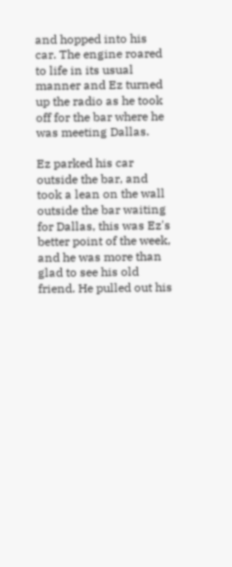and hopped into his car. The engine roared to life in its usual manner and Ez turned up the radio as he took off for the bar where he was meeting Dallas.

Ez parked his car outside the bar, and took a lean on the wall outside the bar waiting for Dallas, this was Ez's better point of the week, and he was more than glad to see his old friend. He pulled out his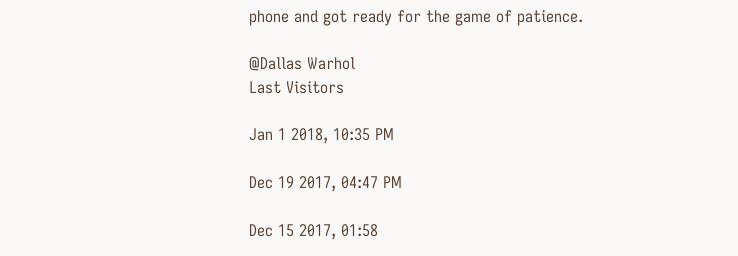phone and got ready for the game of patience.

@Dallas Warhol
Last Visitors

Jan 1 2018, 10:35 PM

Dec 19 2017, 04:47 PM

Dec 15 2017, 01:58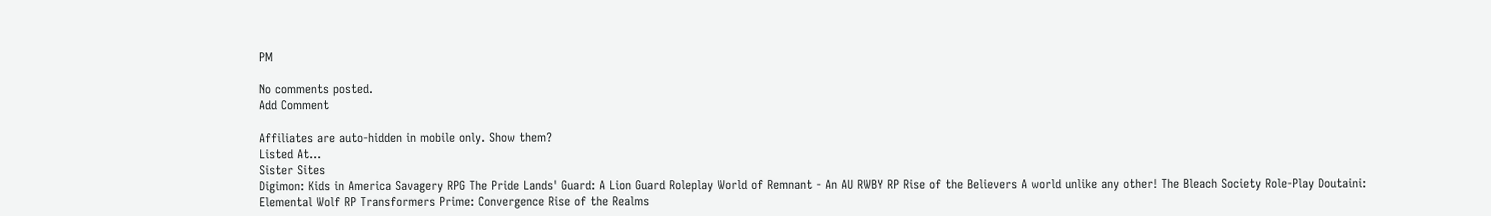PM

No comments posted.
Add Comment

Affiliates are auto-hidden in mobile only. Show them?
Listed At...
Sister Sites
Digimon: Kids in America Savagery RPG The Pride Lands' Guard: A Lion Guard Roleplay World of Remnant - An AU RWBY RP Rise of the Believers A world unlike any other! The Bleach Society Role-Play Doutaini: Elemental Wolf RP Transformers Prime: Convergence Rise of the Realms